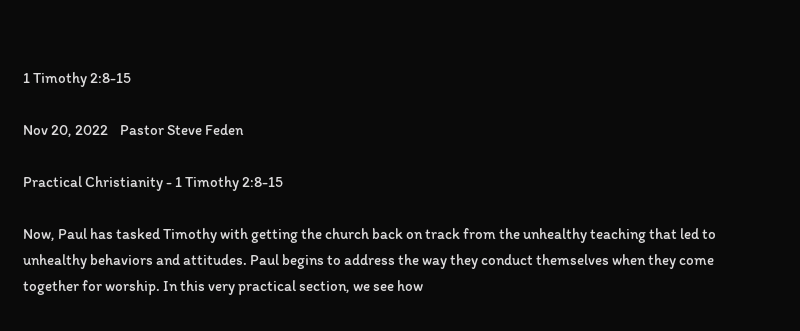1 Timothy 2:8-15

Nov 20, 2022    Pastor Steve Feden

Practical Christianity - 1 Timothy 2:8-15

Now, Paul has tasked Timothy with getting the church back on track from the unhealthy teaching that led to unhealthy behaviors and attitudes. Paul begins to address the way they conduct themselves when they come together for worship. In this very practical section, we see how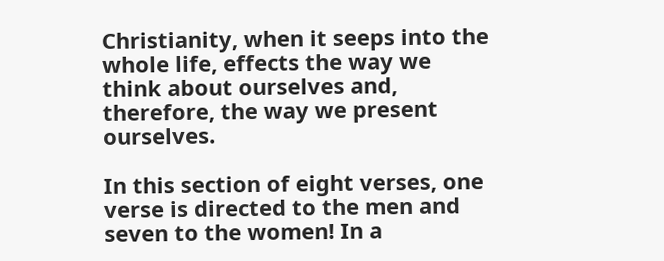Christianity, when it seeps into the whole life, effects the way we think about ourselves and, therefore, the way we present ourselves.

In this section of eight verses, one verse is directed to the men and seven to the women! In a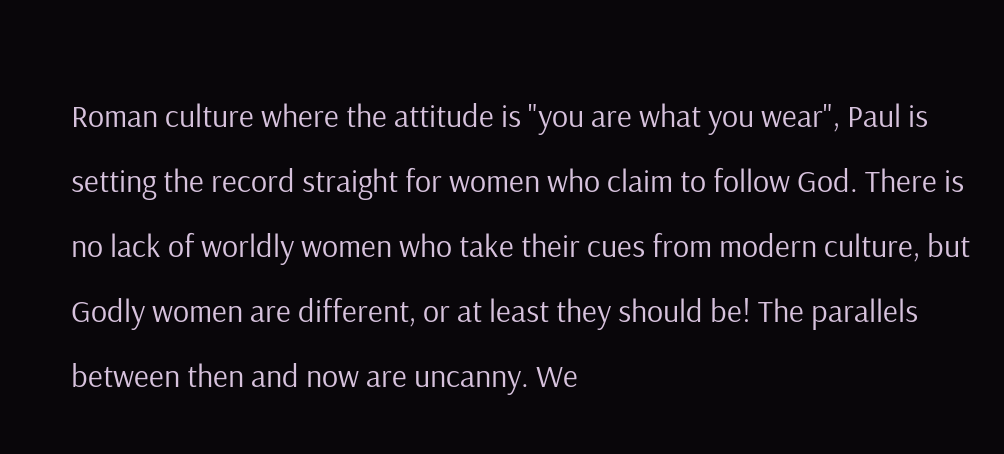Roman culture where the attitude is "you are what you wear", Paul is setting the record straight for women who claim to follow God. There is no lack of worldly women who take their cues from modern culture, but Godly women are different, or at least they should be! The parallels between then and now are uncanny. We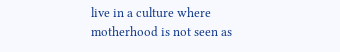live in a culture where motherhood is not seen as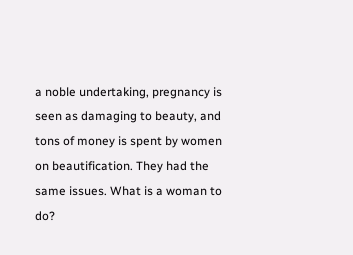a noble undertaking, pregnancy is seen as damaging to beauty, and tons of money is spent by women on beautification. They had the same issues. What is a woman to do?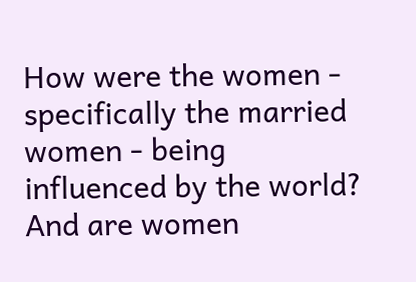How were the women - specifically the married women - being influenced by the world? And are women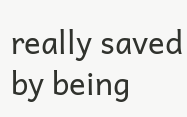really saved by being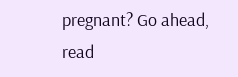pregnant? Go ahead, read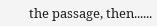the passage, then......